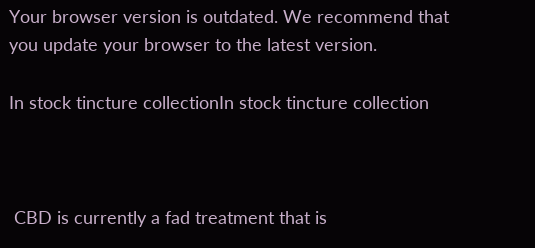Your browser version is outdated. We recommend that you update your browser to the latest version.

In stock tincture collectionIn stock tincture collection



 CBD is currently a fad treatment that is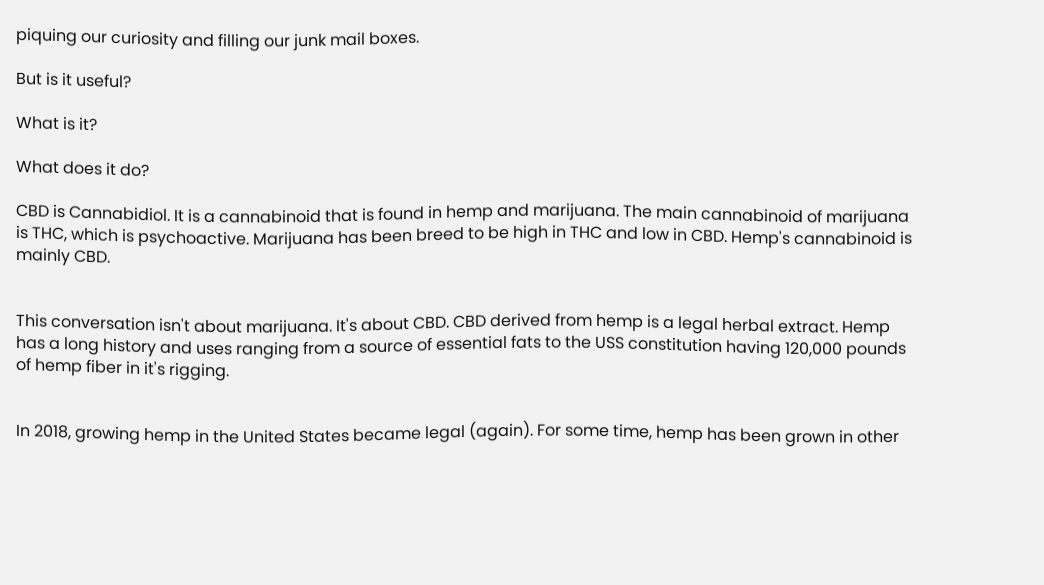piquing our curiosity and filling our junk mail boxes.

But is it useful?

What is it?

What does it do?

CBD is Cannabidiol. It is a cannabinoid that is found in hemp and marijuana. The main cannabinoid of marijuana is THC, which is psychoactive. Marijuana has been breed to be high in THC and low in CBD. Hemp's cannabinoid is mainly CBD.


This conversation isn't about marijuana. It's about CBD. CBD derived from hemp is a legal herbal extract. Hemp has a long history and uses ranging from a source of essential fats to the USS constitution having 120,000 pounds of hemp fiber in it's rigging.


In 2018, growing hemp in the United States became legal (again). For some time, hemp has been grown in other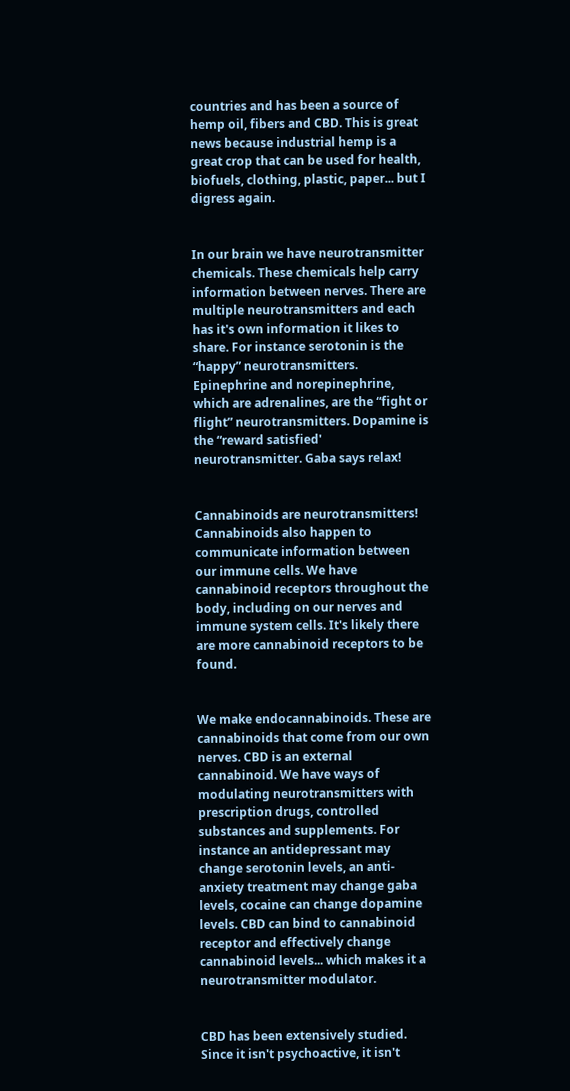countries and has been a source of hemp oil, fibers and CBD. This is great news because industrial hemp is a great crop that can be used for health, biofuels, clothing, plastic, paper... but I digress again.


In our brain we have neurotransmitter chemicals. These chemicals help carry information between nerves. There are multiple neurotransmitters and each has it's own information it likes to share. For instance serotonin is the “happy” neurotransmitters. Epinephrine and norepinephrine, which are adrenalines, are the “fight or flight” neurotransmitters. Dopamine is the “reward satisfied' neurotransmitter. Gaba says relax!


Cannabinoids are neurotransmitters! Cannabinoids also happen to communicate information between our immune cells. We have cannabinoid receptors throughout the body, including on our nerves and immune system cells. It's likely there are more cannabinoid receptors to be found.


We make endocannabinoids. These are cannabinoids that come from our own nerves. CBD is an external cannabinoid. We have ways of modulating neurotransmitters with prescription drugs, controlled substances and supplements. For instance an antidepressant may change serotonin levels, an anti-anxiety treatment may change gaba levels, cocaine can change dopamine levels. CBD can bind to cannabinoid receptor and effectively change cannabinoid levels... which makes it a neurotransmitter modulator.


CBD has been extensively studied. Since it isn't psychoactive, it isn't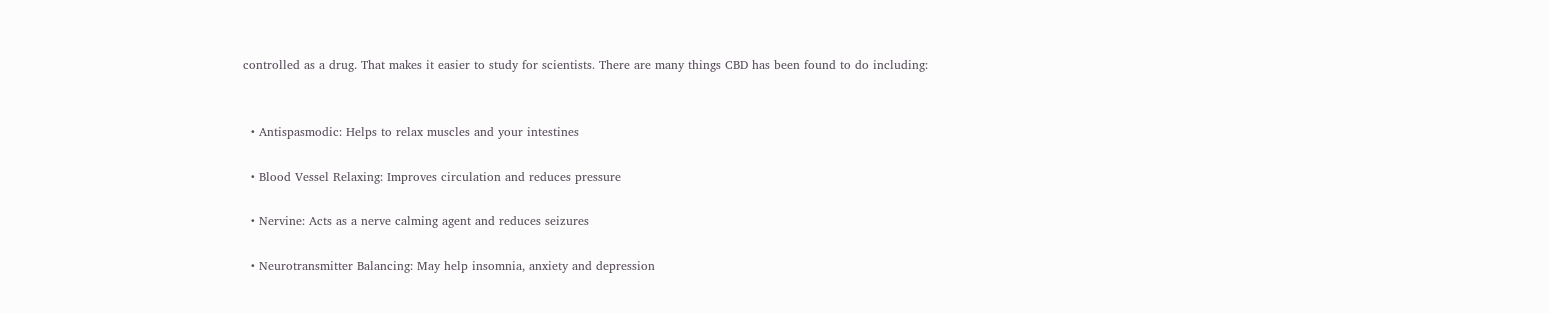controlled as a drug. That makes it easier to study for scientists. There are many things CBD has been found to do including:


  • Antispasmodic: Helps to relax muscles and your intestines

  • Blood Vessel Relaxing: Improves circulation and reduces pressure

  • Nervine: Acts as a nerve calming agent and reduces seizures

  • Neurotransmitter Balancing: May help insomnia, anxiety and depression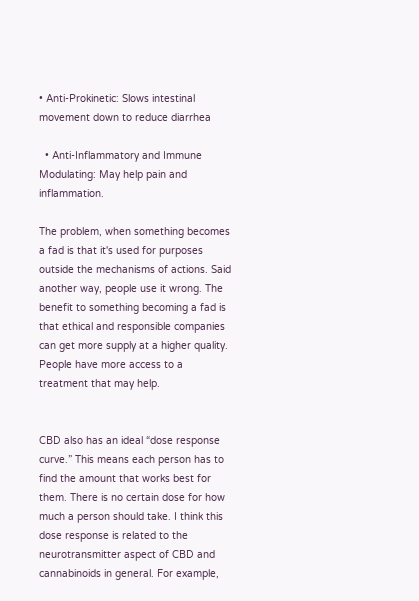• Anti-Prokinetic: Slows intestinal movement down to reduce diarrhea

  • Anti-Inflammatory and Immune Modulating: May help pain and inflammation.

The problem, when something becomes a fad is that it's used for purposes outside the mechanisms of actions. Said another way, people use it wrong. The benefit to something becoming a fad is that ethical and responsible companies can get more supply at a higher quality. People have more access to a treatment that may help.


CBD also has an ideal “dose response curve.” This means each person has to find the amount that works best for them. There is no certain dose for how much a person should take. I think this dose response is related to the neurotransmitter aspect of CBD and cannabinoids in general. For example,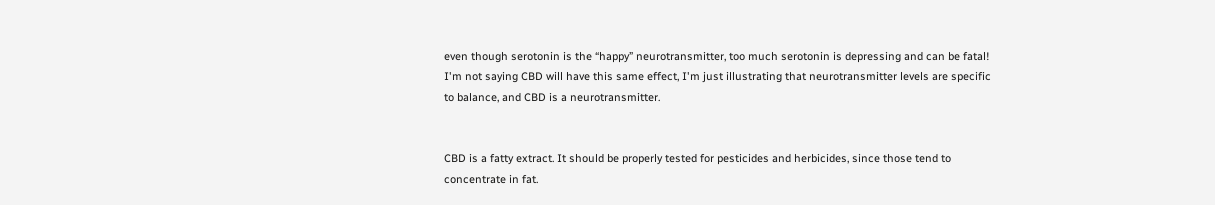even though serotonin is the “happy” neurotransmitter, too much serotonin is depressing and can be fatal! I'm not saying CBD will have this same effect, I'm just illustrating that neurotransmitter levels are specific to balance, and CBD is a neurotransmitter.


CBD is a fatty extract. It should be properly tested for pesticides and herbicides, since those tend to concentrate in fat.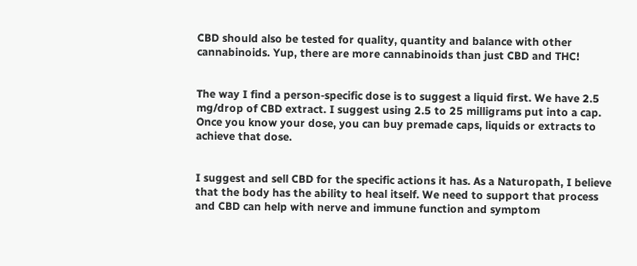CBD should also be tested for quality, quantity and balance with other cannabinoids. Yup, there are more cannabinoids than just CBD and THC!


The way I find a person-specific dose is to suggest a liquid first. We have 2.5 mg/drop of CBD extract. I suggest using 2.5 to 25 milligrams put into a cap. Once you know your dose, you can buy premade caps, liquids or extracts to achieve that dose.


I suggest and sell CBD for the specific actions it has. As a Naturopath, I believe that the body has the ability to heal itself. We need to support that process and CBD can help with nerve and immune function and symptom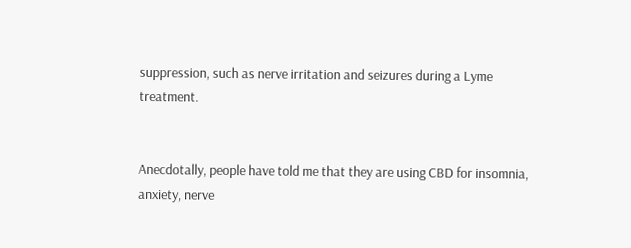suppression, such as nerve irritation and seizures during a Lyme treatment.


Anecdotally, people have told me that they are using CBD for insomnia, anxiety, nerve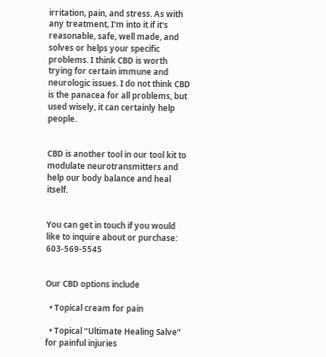irritation, pain, and stress. As with any treatment, I'm into it if it's reasonable, safe, well made, and solves or helps your specific problems. I think CBD is worth trying for certain immune and neurologic issues. I do not think CBD is the panacea for all problems, but used wisely, it can certainly help people.


CBD is another tool in our tool kit to modulate neurotransmitters and help our body balance and heal itself.


You can get in touch if you would like to inquire about or purchase: 603-569-5545


Our CBD options include

  • Topical cream for pain

  • Topical “Ultimate Healing Salve” for painful injuries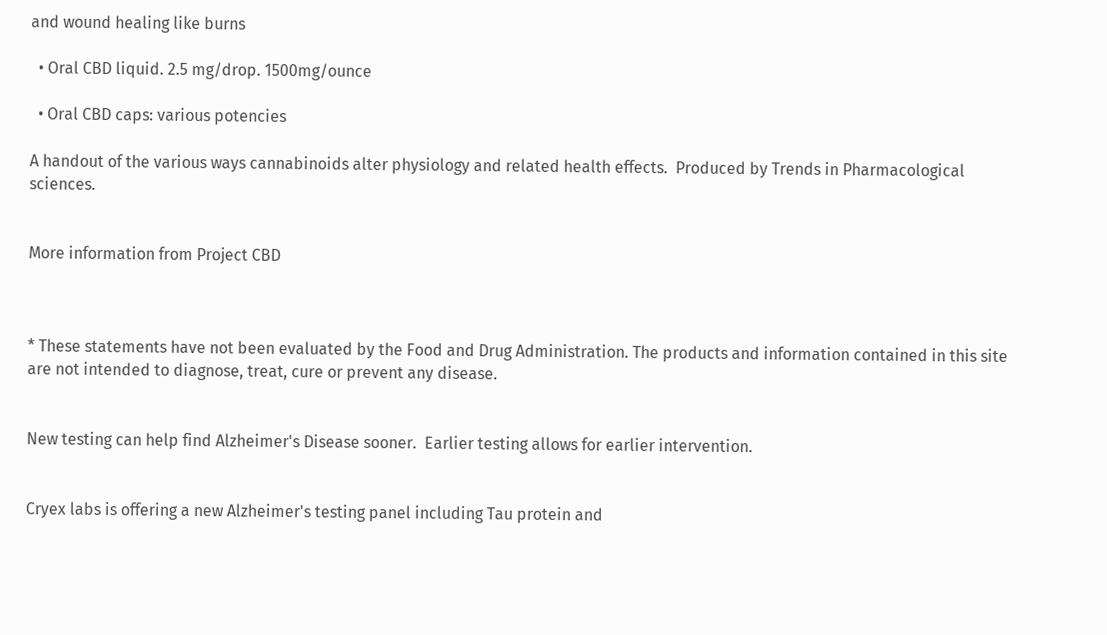and wound healing like burns

  • Oral CBD liquid. 2.5 mg/drop. 1500mg/ounce

  • Oral CBD caps: various potencies

A handout of the various ways cannabinoids alter physiology and related health effects.  Produced by Trends in Pharmacological sciences.


More information from Project CBD



* These statements have not been evaluated by the Food and Drug Administration. The products and information contained in this site are not intended to diagnose, treat, cure or prevent any disease.


New testing can help find Alzheimer's Disease sooner.  Earlier testing allows for earlier intervention.


Cryex labs is offering a new Alzheimer's testing panel including Tau protein and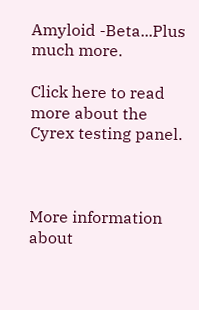Amyloid -Beta...Plus much more.

Click here to read more about the Cyrex testing panel.



More information about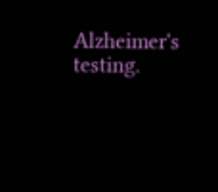Alzheimer's testing.